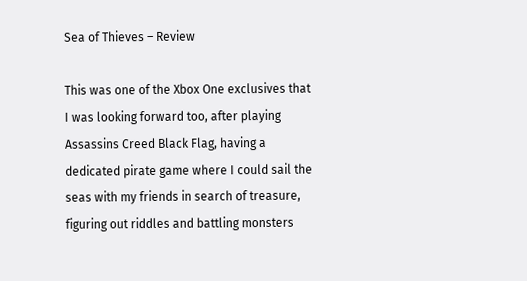Sea of Thieves – Review

This was one of the Xbox One exclusives that I was looking forward too, after playing Assassins Creed Black Flag, having a dedicated pirate game where I could sail the seas with my friends in search of treasure, figuring out riddles and battling monsters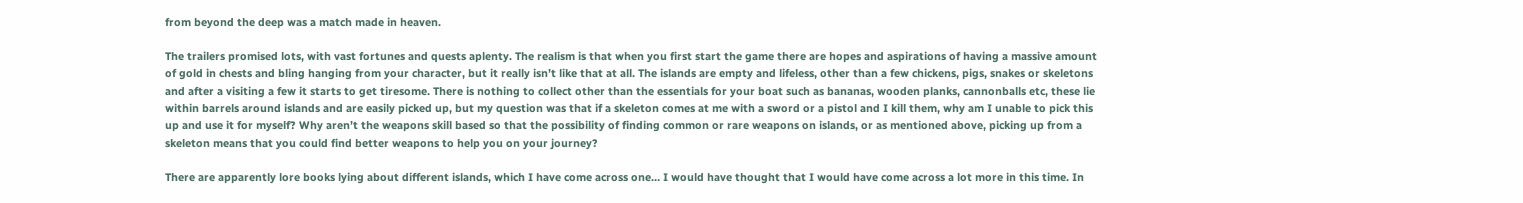from beyond the deep was a match made in heaven.

The trailers promised lots, with vast fortunes and quests aplenty. The realism is that when you first start the game there are hopes and aspirations of having a massive amount of gold in chests and bling hanging from your character, but it really isn’t like that at all. The islands are empty and lifeless, other than a few chickens, pigs, snakes or skeletons and after a visiting a few it starts to get tiresome. There is nothing to collect other than the essentials for your boat such as bananas, wooden planks, cannonballs etc, these lie within barrels around islands and are easily picked up, but my question was that if a skeleton comes at me with a sword or a pistol and I kill them, why am I unable to pick this up and use it for myself? Why aren’t the weapons skill based so that the possibility of finding common or rare weapons on islands, or as mentioned above, picking up from a skeleton means that you could find better weapons to help you on your journey?

There are apparently lore books lying about different islands, which I have come across one… I would have thought that I would have come across a lot more in this time. In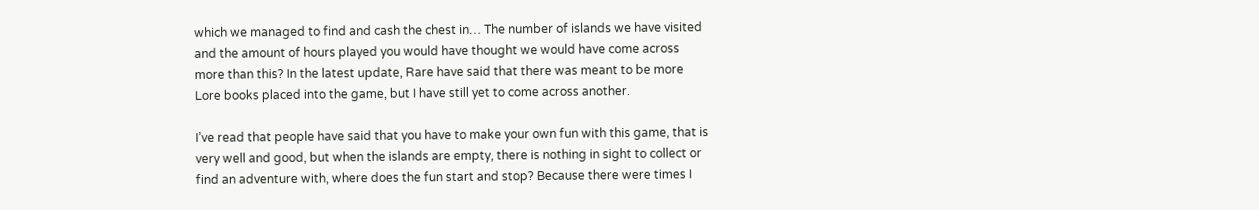which we managed to find and cash the chest in… The number of islands we have visited and the amount of hours played you would have thought we would have come across more than this? In the latest update, Rare have said that there was meant to be more Lore books placed into the game, but I have still yet to come across another.

I’ve read that people have said that you have to make your own fun with this game, that is very well and good, but when the islands are empty, there is nothing in sight to collect or find an adventure with, where does the fun start and stop? Because there were times I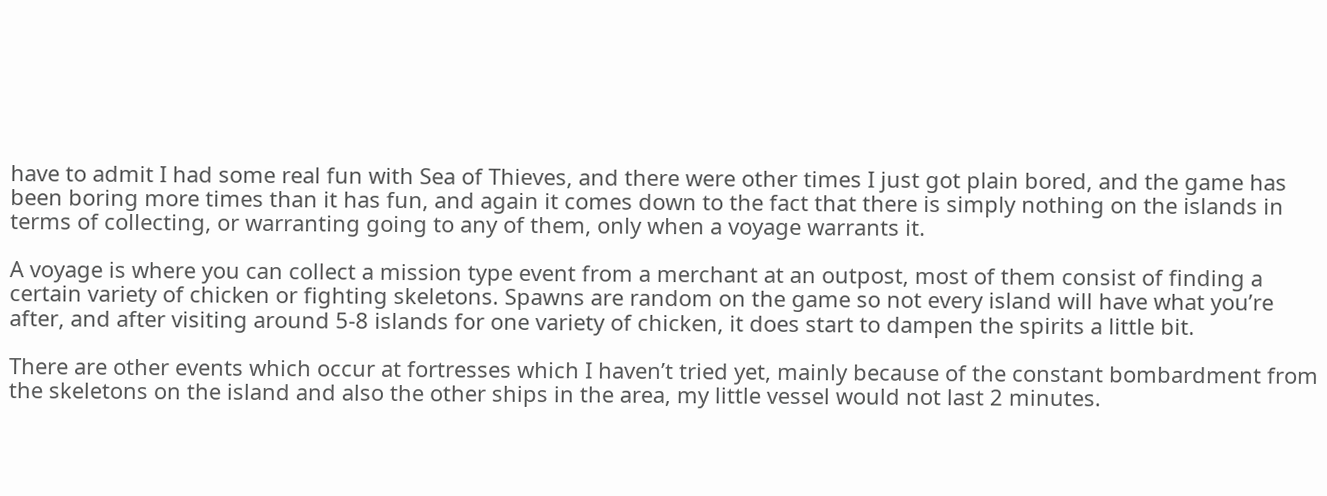have to admit I had some real fun with Sea of Thieves, and there were other times I just got plain bored, and the game has been boring more times than it has fun, and again it comes down to the fact that there is simply nothing on the islands in terms of collecting, or warranting going to any of them, only when a voyage warrants it.

A voyage is where you can collect a mission type event from a merchant at an outpost, most of them consist of finding a certain variety of chicken or fighting skeletons. Spawns are random on the game so not every island will have what you’re after, and after visiting around 5-8 islands for one variety of chicken, it does start to dampen the spirits a little bit.

There are other events which occur at fortresses which I haven’t tried yet, mainly because of the constant bombardment from the skeletons on the island and also the other ships in the area, my little vessel would not last 2 minutes.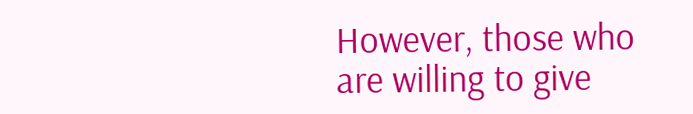However, those who are willing to give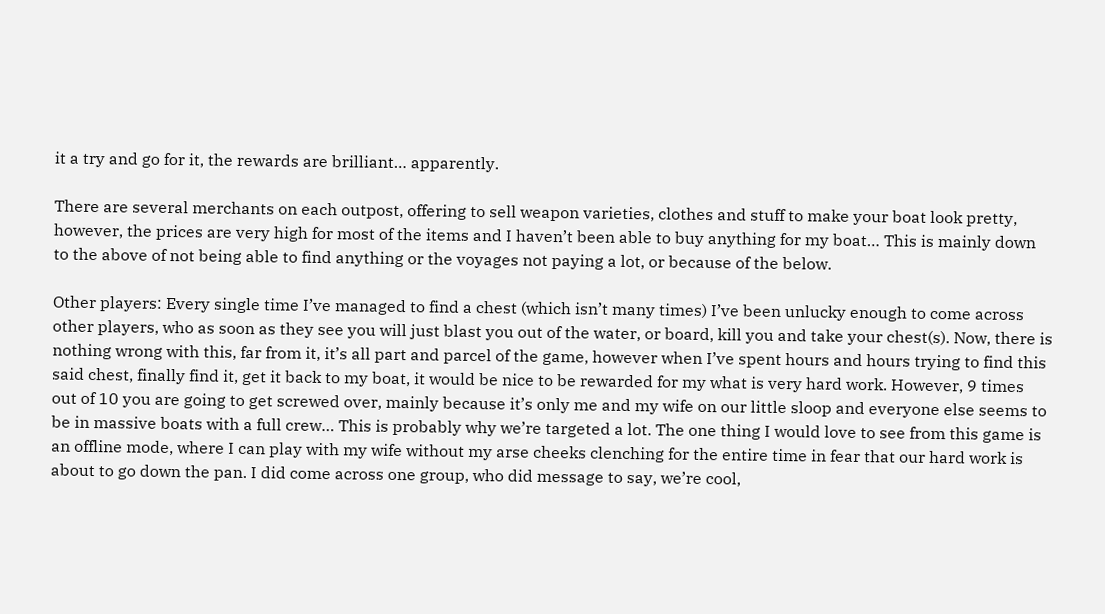it a try and go for it, the rewards are brilliant… apparently.

There are several merchants on each outpost, offering to sell weapon varieties, clothes and stuff to make your boat look pretty, however, the prices are very high for most of the items and I haven’t been able to buy anything for my boat… This is mainly down to the above of not being able to find anything or the voyages not paying a lot, or because of the below.

Other players: Every single time I’ve managed to find a chest (which isn’t many times) I’ve been unlucky enough to come across other players, who as soon as they see you will just blast you out of the water, or board, kill you and take your chest(s). Now, there is nothing wrong with this, far from it, it’s all part and parcel of the game, however when I’ve spent hours and hours trying to find this said chest, finally find it, get it back to my boat, it would be nice to be rewarded for my what is very hard work. However, 9 times out of 10 you are going to get screwed over, mainly because it’s only me and my wife on our little sloop and everyone else seems to be in massive boats with a full crew… This is probably why we’re targeted a lot. The one thing I would love to see from this game is an offline mode, where I can play with my wife without my arse cheeks clenching for the entire time in fear that our hard work is about to go down the pan. I did come across one group, who did message to say, we’re cool,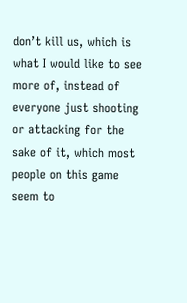don’t kill us, which is what I would like to see more of, instead of everyone just shooting or attacking for the sake of it, which most people on this game seem to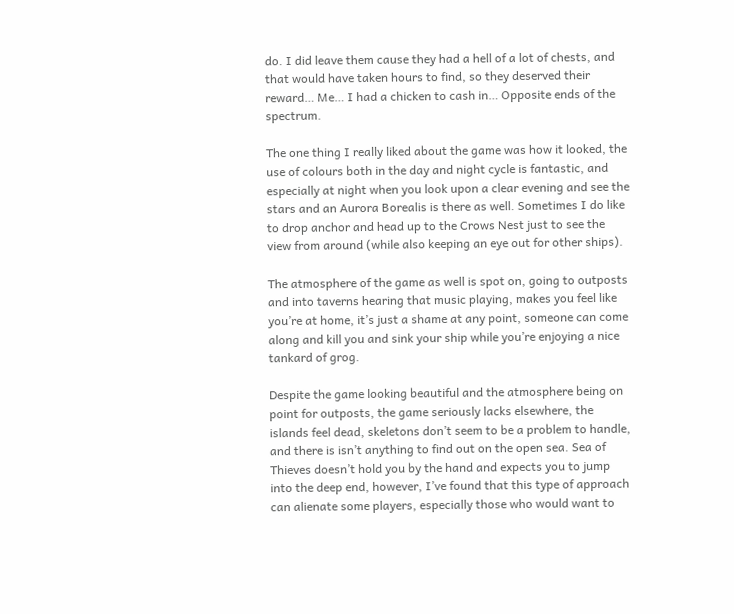do. I did leave them cause they had a hell of a lot of chests, and that would have taken hours to find, so they deserved their reward… Me… I had a chicken to cash in… Opposite ends of the spectrum.

The one thing I really liked about the game was how it looked, the use of colours both in the day and night cycle is fantastic, and especially at night when you look upon a clear evening and see the stars and an Aurora Borealis is there as well. Sometimes I do like to drop anchor and head up to the Crows Nest just to see the view from around (while also keeping an eye out for other ships).

The atmosphere of the game as well is spot on, going to outposts and into taverns hearing that music playing, makes you feel like you’re at home, it’s just a shame at any point, someone can come along and kill you and sink your ship while you’re enjoying a nice tankard of grog.

Despite the game looking beautiful and the atmosphere being on point for outposts, the game seriously lacks elsewhere, the islands feel dead, skeletons don’t seem to be a problem to handle, and there is isn’t anything to find out on the open sea. Sea of Thieves doesn’t hold you by the hand and expects you to jump into the deep end, however, I’ve found that this type of approach can alienate some players, especially those who would want to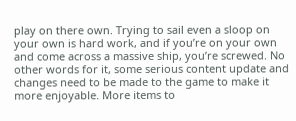play on there own. Trying to sail even a sloop on your own is hard work, and if you’re on your own and come across a massive ship, you’re screwed. No other words for it, some serious content update and changes need to be made to the game to make it more enjoyable. More items to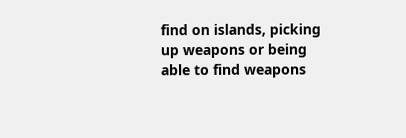find on islands, picking up weapons or being able to find weapons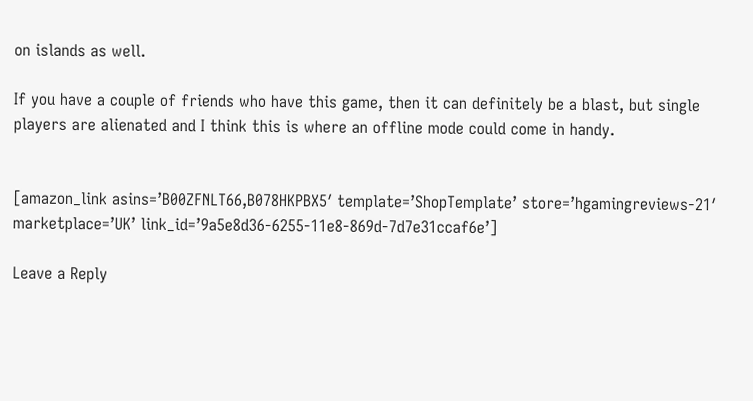on islands as well.

If you have a couple of friends who have this game, then it can definitely be a blast, but single players are alienated and I think this is where an offline mode could come in handy.


[amazon_link asins=’B00ZFNLT66,B078HKPBX5′ template=’ShopTemplate’ store=’hgamingreviews-21′ marketplace=’UK’ link_id=’9a5e8d36-6255-11e8-869d-7d7e31ccaf6e’]

Leave a Reply